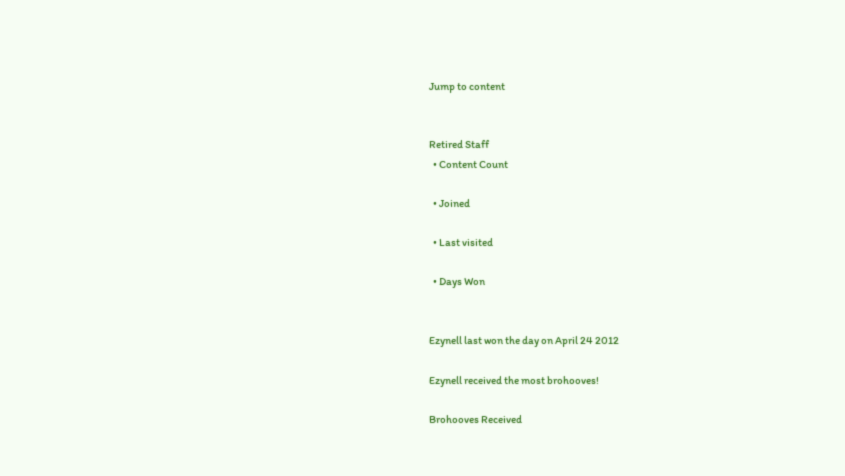Jump to content


Retired Staff
  • Content Count

  • Joined

  • Last visited

  • Days Won


Ezynell last won the day on April 24 2012

Ezynell received the most brohooves!

Brohooves Received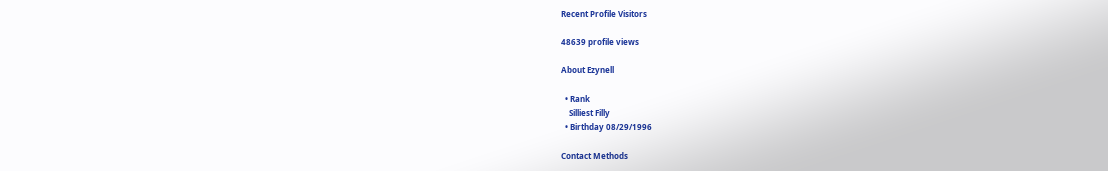Recent Profile Visitors

48639 profile views

About Ezynell

  • Rank
    Silliest Filly
  • Birthday 08/29/1996

Contact Methods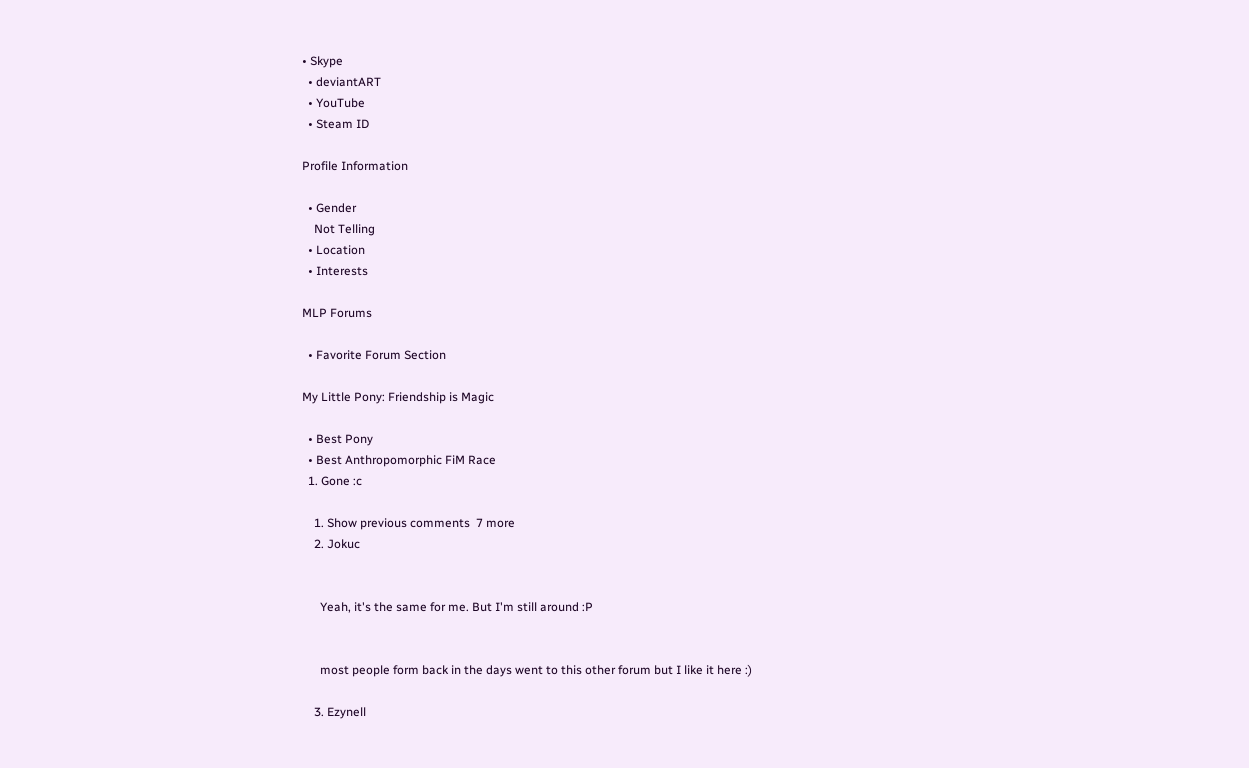• Skype
  • deviantART
  • YouTube
  • Steam ID

Profile Information

  • Gender
    Not Telling
  • Location
  • Interests

MLP Forums

  • Favorite Forum Section

My Little Pony: Friendship is Magic

  • Best Pony
  • Best Anthropomorphic FiM Race
  1. Gone :c

    1. Show previous comments  7 more
    2. Jokuc


      Yeah, it's the same for me. But I'm still around :P


      most people form back in the days went to this other forum but I like it here :)

    3. Ezynell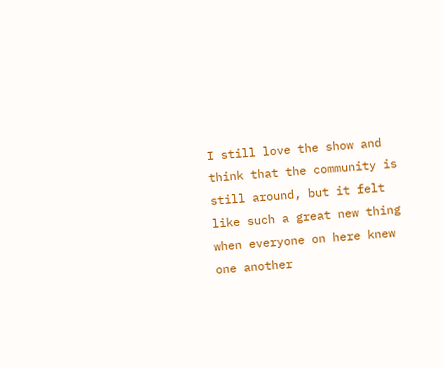I still love the show and think that the community is still around, but it felt like such a great new thing when everyone on here knew one another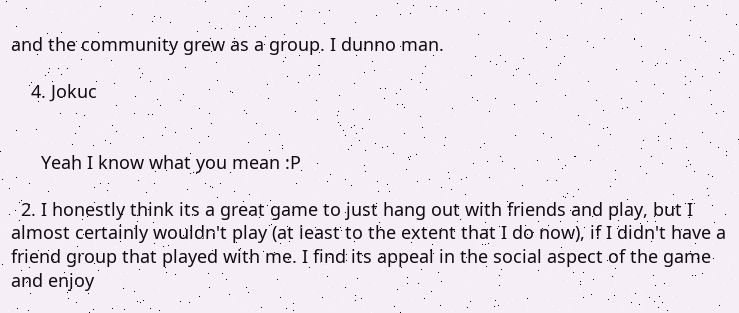and the community grew as a group. I dunno man.

    4. Jokuc


      Yeah I know what you mean :P

  2. I honestly think its a great game to just hang out with friends and play, but I almost certainly wouldn't play (at least to the extent that I do now), if I didn't have a friend group that played with me. I find its appeal in the social aspect of the game and enjoy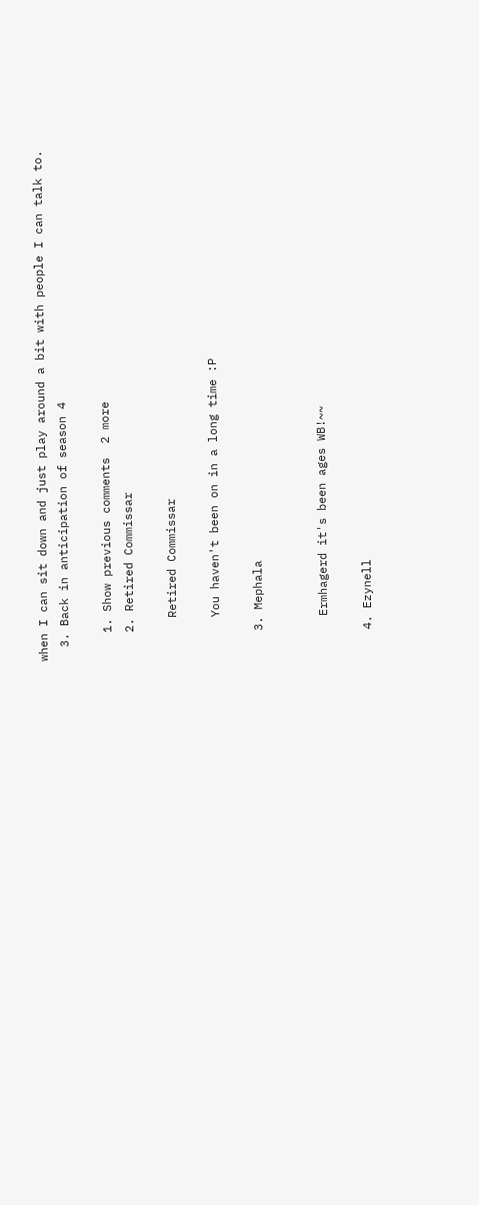when I can sit down and just play around a bit with people I can talk to.
  3. Back in anticipation of season 4

    1. Show previous comments  2 more
    2. Retired Commissar

      Retired Commissar

      You haven't been on in a long time :P

    3. Mephala


      Ermhagerd it's been ages WB!~~

    4. Ezynell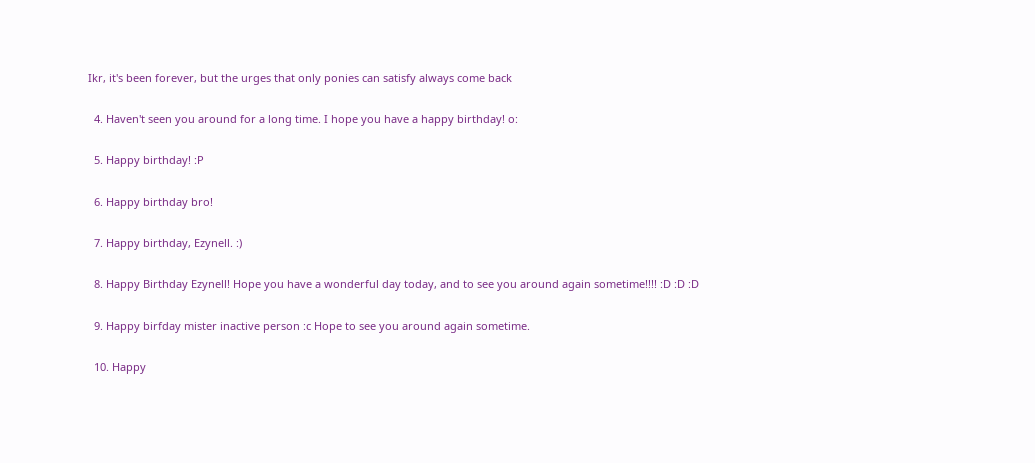Ikr, it's been forever, but the urges that only ponies can satisfy always come back

  4. Haven't seen you around for a long time. I hope you have a happy birthday! o:

  5. Happy birthday! :P

  6. Happy birthday bro!

  7. Happy birthday, Ezynell. :)

  8. Happy Birthday Ezynell! Hope you have a wonderful day today, and to see you around again sometime!!!! :D :D :D

  9. Happy birfday mister inactive person :c Hope to see you around again sometime.

  10. Happy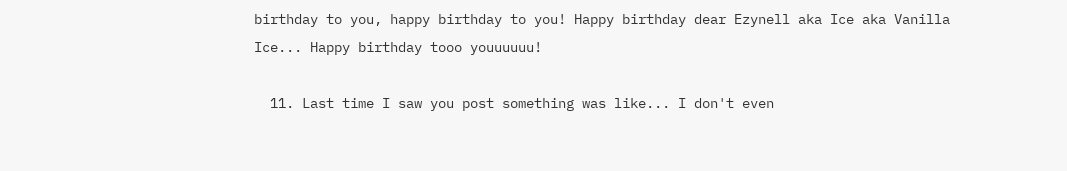birthday to you, happy birthday to you! Happy birthday dear Ezynell aka Ice aka Vanilla Ice... Happy birthday tooo youuuuuu!

  11. Last time I saw you post something was like... I don't even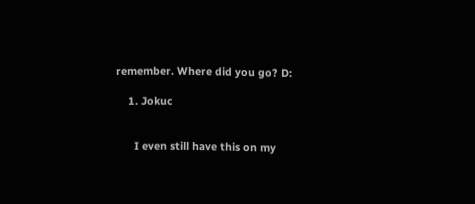remember. Where did you go? D:

    1. Jokuc


      I even still have this on my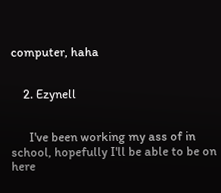computer, haha


    2. Ezynell


      I've been working my ass of in school, hopefully I'll be able to be on here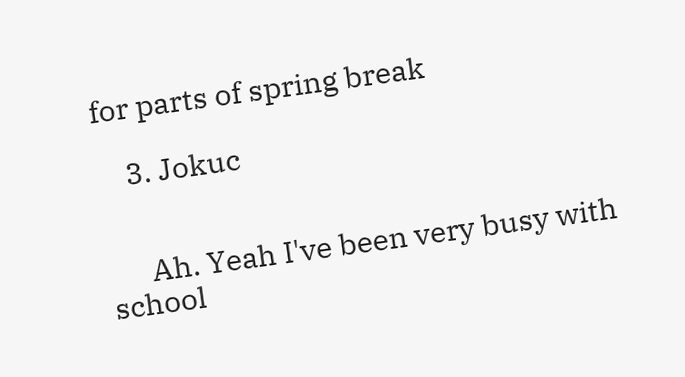for parts of spring break

    3. Jokuc


      Ah. Yeah I've been very busy with school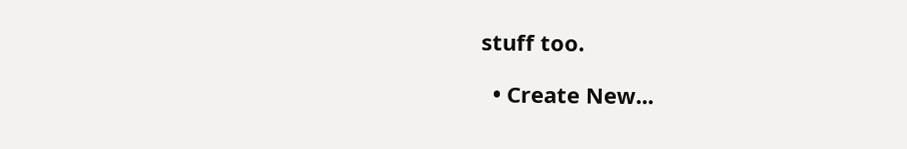stuff too.

  • Create New...